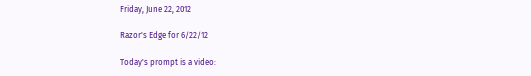Friday, June 22, 2012

Razor's Edge for 6/22/12

Today's prompt is a video: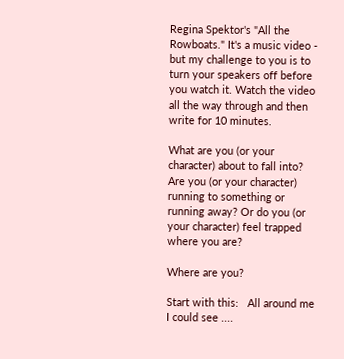Regina Spektor's "All the Rowboats." It's a music video - but my challenge to you is to turn your speakers off before you watch it. Watch the video all the way through and then write for 10 minutes.

What are you (or your character) about to fall into? Are you (or your character) running to something or running away? Or do you (or your character) feel trapped where you are?

Where are you?

Start with this:   All around me I could see ....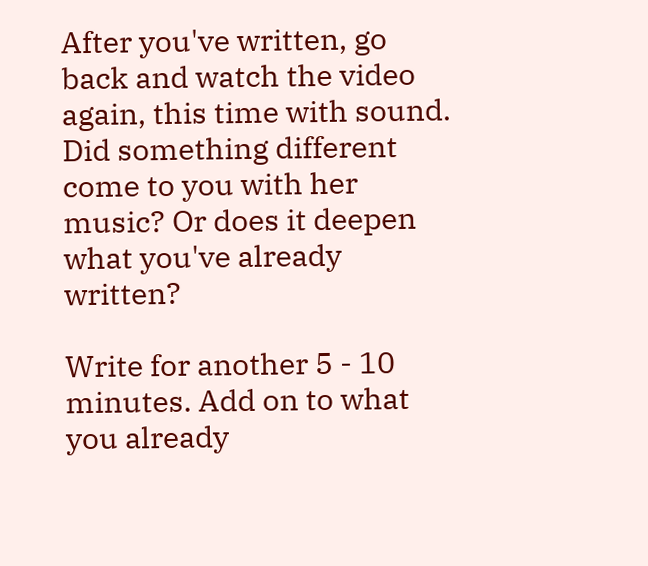After you've written, go back and watch the video again, this time with sound. Did something different come to you with her music? Or does it deepen what you've already written?

Write for another 5 - 10 minutes. Add on to what you already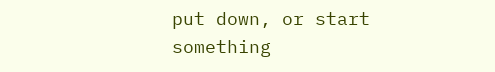put down, or start something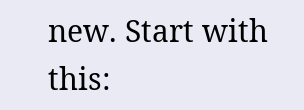new. Start with this: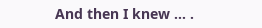And then I knew ... .